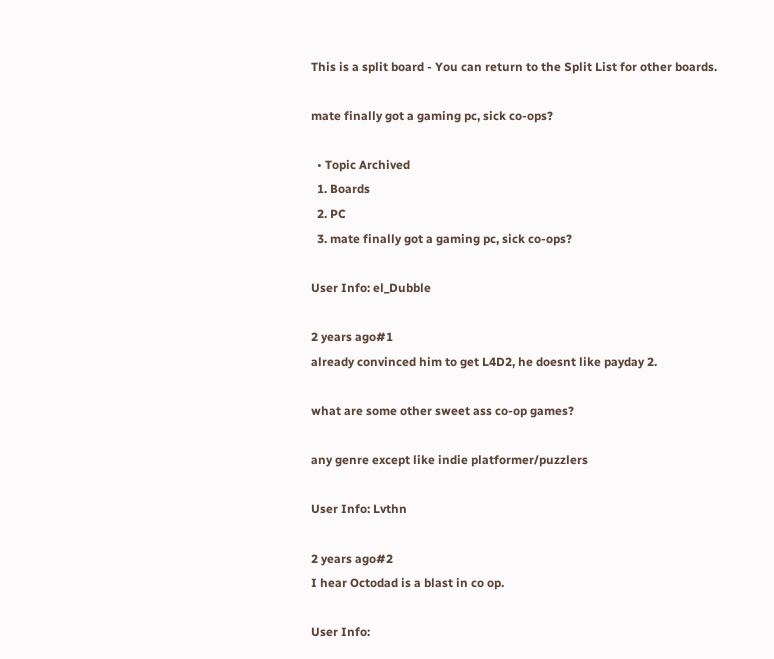This is a split board - You can return to the Split List for other boards.

mate finally got a gaming pc, sick co-ops?

  • Topic Archived
  1. Boards
  2. PC
  3. mate finally got a gaming pc, sick co-ops?

User Info: el_Dubble

2 years ago#1
already convinced him to get L4D2, he doesnt like payday 2.

what are some other sweet ass co-op games?

any genre except like indie platformer/puzzlers

User Info: Lvthn

2 years ago#2
I hear Octodad is a blast in co op.

User Info: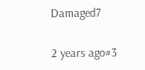Damaged7

2 years ago#3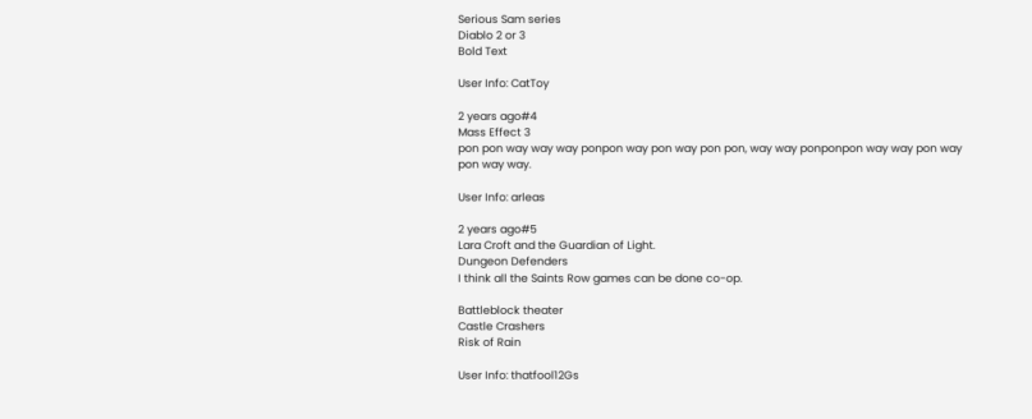Serious Sam series
Diablo 2 or 3
Bold Text

User Info: CatToy

2 years ago#4
Mass Effect 3
pon pon way way way ponpon way pon way pon pon, way way ponponpon way way pon way pon way way.

User Info: arleas

2 years ago#5
Lara Croft and the Guardian of Light.
Dungeon Defenders
I think all the Saints Row games can be done co-op.

Battleblock theater
Castle Crashers
Risk of Rain

User Info: thatfool12Gs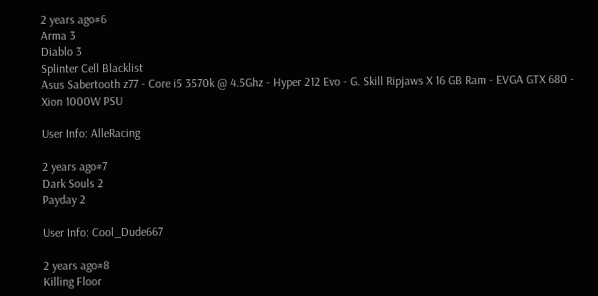2 years ago#6
Arma 3
Diablo 3
Splinter Cell Blacklist
Asus Sabertooth z77 - Core i5 3570k @ 4.5Ghz - Hyper 212 Evo - G. Skill Ripjaws X 16 GB Ram - EVGA GTX 680 - Xion 1000W PSU

User Info: AlleRacing

2 years ago#7
Dark Souls 2
Payday 2

User Info: Cool_Dude667

2 years ago#8
Killing Floor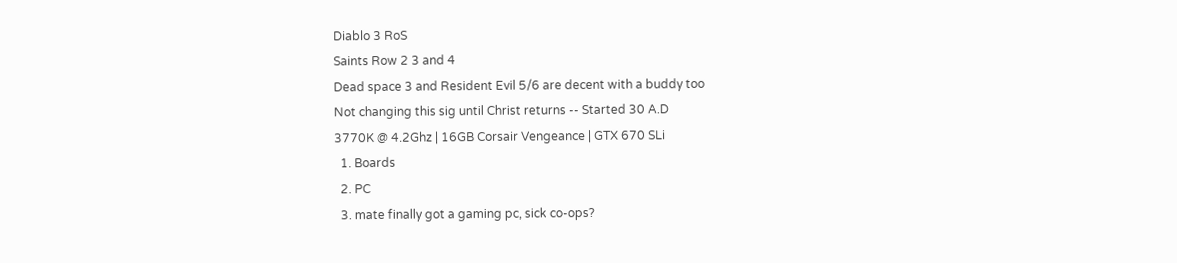Diablo 3 RoS
Saints Row 2 3 and 4
Dead space 3 and Resident Evil 5/6 are decent with a buddy too
Not changing this sig until Christ returns -- Started 30 A.D
3770K @ 4.2Ghz | 16GB Corsair Vengeance | GTX 670 SLi
  1. Boards
  2. PC
  3. mate finally got a gaming pc, sick co-ops?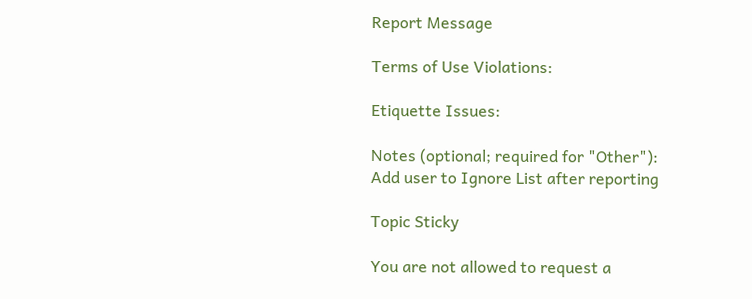Report Message

Terms of Use Violations:

Etiquette Issues:

Notes (optional; required for "Other"):
Add user to Ignore List after reporting

Topic Sticky

You are not allowed to request a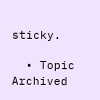sticky.

  • Topic Archived